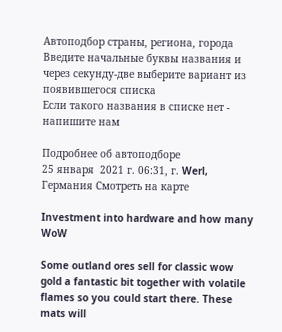Автоподбор страны, региона, города
Введите начальные буквы названия и через секунду-две выберите вариант из появившегося списка
Если такого названия в списке нет - напишите нам

Подробнее об автоподборе
25 января  2021 г. 06:31, г. Werl, Германия Смотреть на карте

Investment into hardware and how many WoW

Some outland ores sell for classic wow gold a fantastic bit together with volatile flames so you could start there. These mats will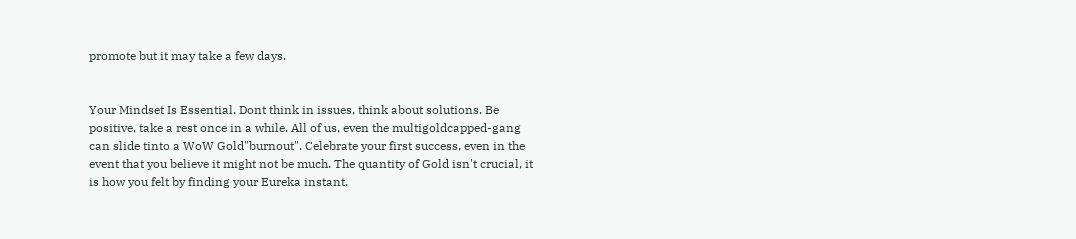promote but it may take a few days.


Your Mindset Is Essential. Dont think in issues, think about solutions. Be positive, take a rest once in a while. All of us, even the multigoldcapped-gang can slide tinto a WoW Gold"burnout". Celebrate your first success, even in the event that you believe it might not be much. The quantity of Gold isn't crucial, it is how you felt by finding your Eureka instant.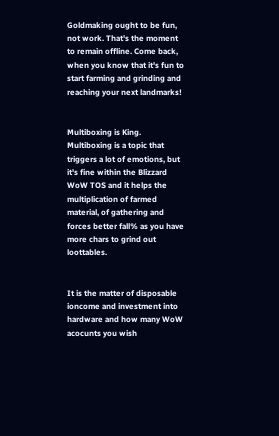Goldmaking ought to be fun, not work. That's the moment to remain offline. Come back, when you know that it's fun to start farming and grinding and reaching your next landmarks!


Multiboxing is King. Multiboxing is a topic that triggers a lot of emotions, but it's fine within the Blizzard WoW TOS and it helps the multiplication of farmed material, of gathering and forces better fall% as you have more chars to grind out loottables.


It is the matter of disposable ioncome and investment into hardware and how many WoW acocunts you wish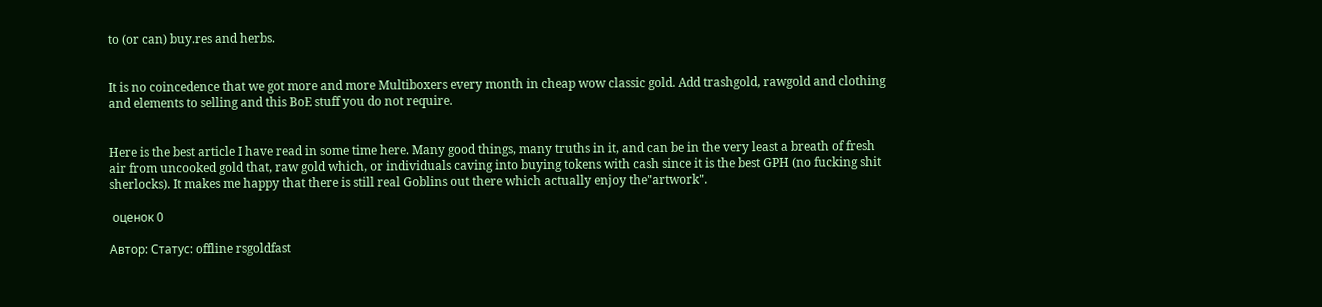to (or can) buy.res and herbs.


It is no coincedence that we got more and more Multiboxers every month in cheap wow classic gold. Add trashgold, rawgold and clothing and elements to selling and this BoE stuff you do not require.


Here is the best article I have read in some time here. Many good things, many truths in it, and can be in the very least a breath of fresh air from uncooked gold that, raw gold which, or individuals caving into buying tokens with cash since it is the best GPH (no fucking shit sherlocks). It makes me happy that there is still real Goblins out there which actually enjoy the"artwork".

 оценок 0

Автор: Статус: offline rsgoldfast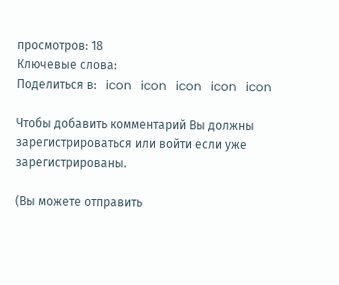просмотров: 18
Ключевые слова:
Поделиться в:   icon   icon   icon   icon   icon

Чтобы добавить комментарий Вы должны зарегистрироваться или войти если уже зарегистрированы.

(Вы можете отправить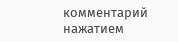комментарий нажатием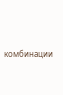комбинации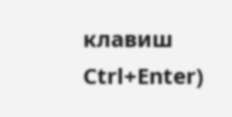клавиш Ctrl+Enter)